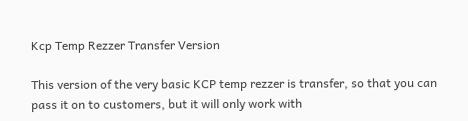Kcp Temp Rezzer Transfer Version

This version of the very basic KCP temp rezzer is transfer, so that you can pass it on to customers, but it will only work with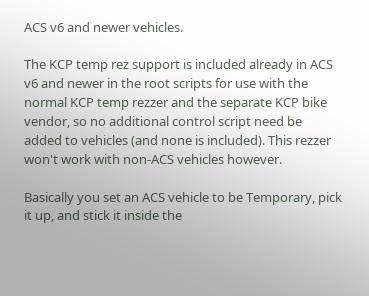ACS v6 and newer vehicles.

The KCP temp rez support is included already in ACS v6 and newer in the root scripts for use with the normal KCP temp rezzer and the separate KCP bike vendor, so no additional control script need be added to vehicles (and none is included). This rezzer won't work with non-ACS vehicles however.

Basically you set an ACS vehicle to be Temporary, pick it up, and stick it inside the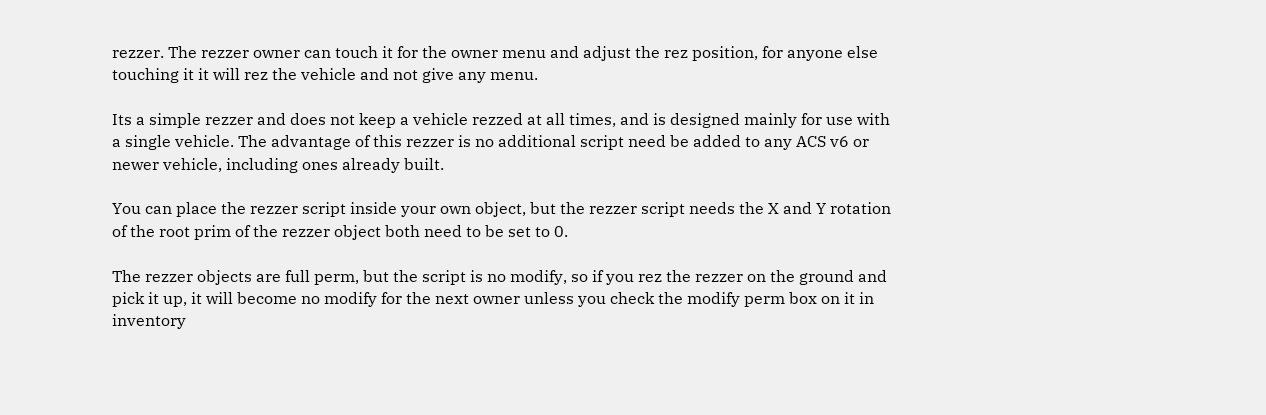rezzer. The rezzer owner can touch it for the owner menu and adjust the rez position, for anyone else touching it it will rez the vehicle and not give any menu.

Its a simple rezzer and does not keep a vehicle rezzed at all times, and is designed mainly for use with a single vehicle. The advantage of this rezzer is no additional script need be added to any ACS v6 or newer vehicle, including ones already built.

You can place the rezzer script inside your own object, but the rezzer script needs the X and Y rotation of the root prim of the rezzer object both need to be set to 0.

The rezzer objects are full perm, but the script is no modify, so if you rez the rezzer on the ground and pick it up, it will become no modify for the next owner unless you check the modify perm box on it in inventory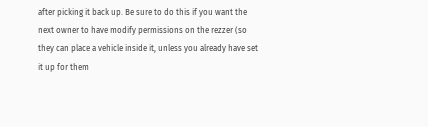after picking it back up. Be sure to do this if you want the next owner to have modify permissions on the rezzer (so they can place a vehicle inside it, unless you already have set it up for them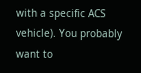with a specific ACS vehicle). You probably want to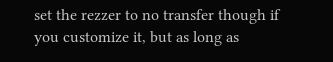set the rezzer to no transfer though if you customize it, but as long as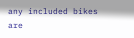any included bikes are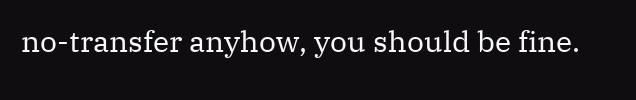no-transfer anyhow, you should be fine.